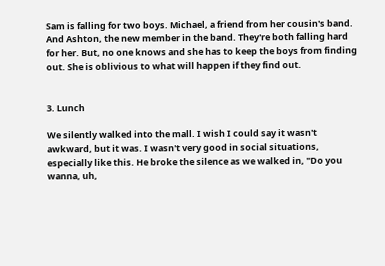Sam is falling for two boys. Michael, a friend from her cousin's band. And Ashton, the new member in the band. They're both falling hard for her. But, no one knows and she has to keep the boys from finding out. She is oblivious to what will happen if they find out.


3. Lunch

We silently walked into the mall. I wish I could say it wasn't awkward, but it was. I wasn't very good in social situations, especially like this. He broke the silence as we walked in, "Do you wanna, uh,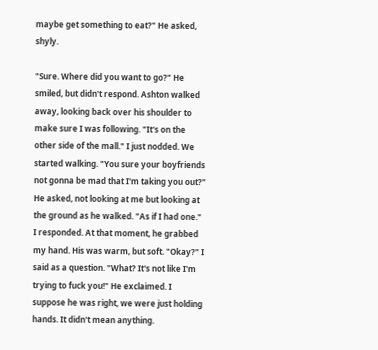maybe get something to eat?" He asked, shyly.

"Sure. Where did you want to go?" He smiled, but didn't respond. Ashton walked away, looking back over his shoulder to make sure I was following. "It's on the other side of the mall." I just nodded. We started walking. "You sure your boyfriends not gonna be mad that I'm taking you out?" He asked, not looking at me but looking at the ground as he walked. "As if I had one." I responded. At that moment, he grabbed my hand. His was warm, but soft. "Okay?" I said as a question. "What? It's not like I'm trying to fuck you!" He exclaimed. I suppose he was right, we were just holding hands. It didn't mean anything.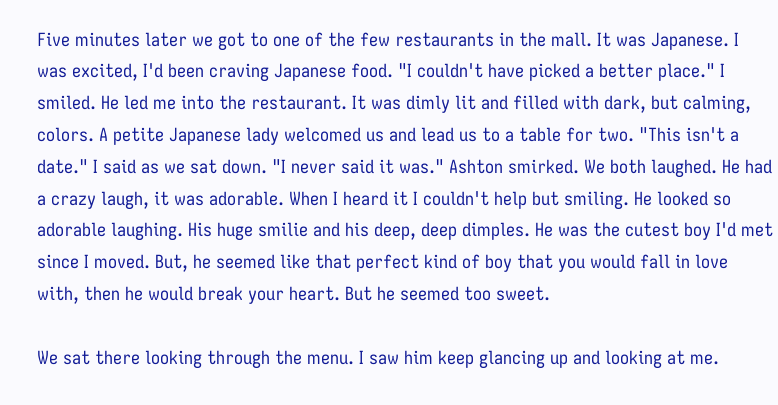Five minutes later we got to one of the few restaurants in the mall. It was Japanese. I was excited, I'd been craving Japanese food. "I couldn't have picked a better place." I smiled. He led me into the restaurant. It was dimly lit and filled with dark, but calming, colors. A petite Japanese lady welcomed us and lead us to a table for two. "This isn't a date." I said as we sat down. "I never said it was." Ashton smirked. We both laughed. He had a crazy laugh, it was adorable. When I heard it I couldn't help but smiling. He looked so adorable laughing. His huge smilie and his deep, deep dimples. He was the cutest boy I'd met since I moved. But, he seemed like that perfect kind of boy that you would fall in love with, then he would break your heart. But he seemed too sweet.

We sat there looking through the menu. I saw him keep glancing up and looking at me.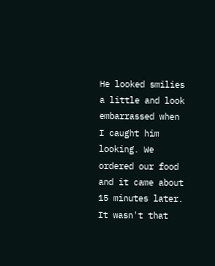He looked smilies a little and look embarrassed when I caught him looking. We ordered our food and it came about 15 minutes later. It wasn't that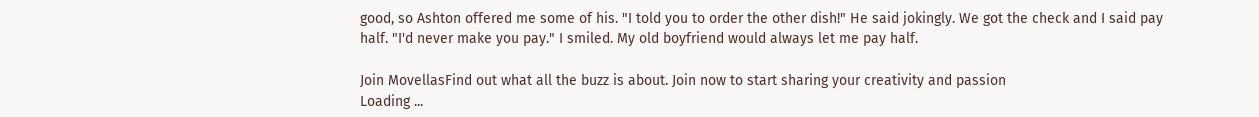good, so Ashton offered me some of his. "I told you to order the other dish!" He said jokingly. We got the check and I said pay half. "I'd never make you pay." I smiled. My old boyfriend would always let me pay half.

Join MovellasFind out what all the buzz is about. Join now to start sharing your creativity and passion
Loading ...